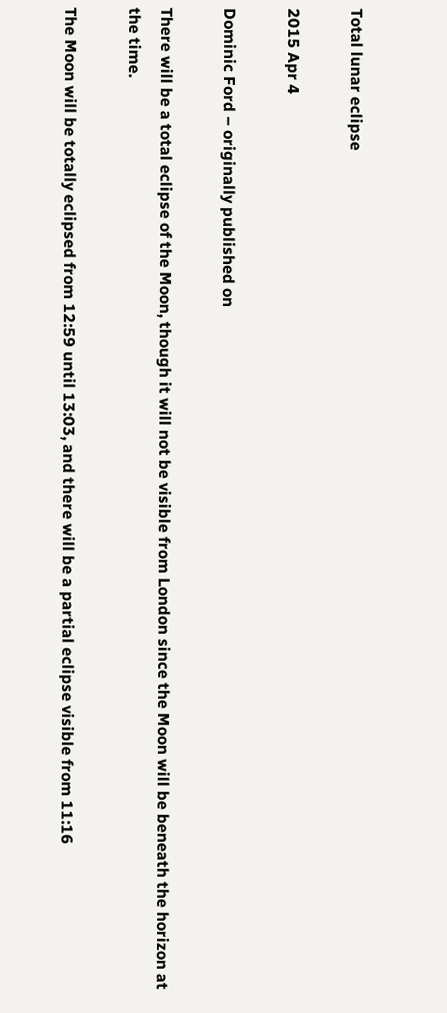Total lunar eclipse

2015 Apr 4

Dominic Ford – originally published on

There will be a total eclipse of the Moon, though it will not be visible from London since the Moon will be beneath the horizon at the time.

The Moon will be totally eclipsed from 12:59 until 13:03, and there will be a partial eclipse visible from 11:16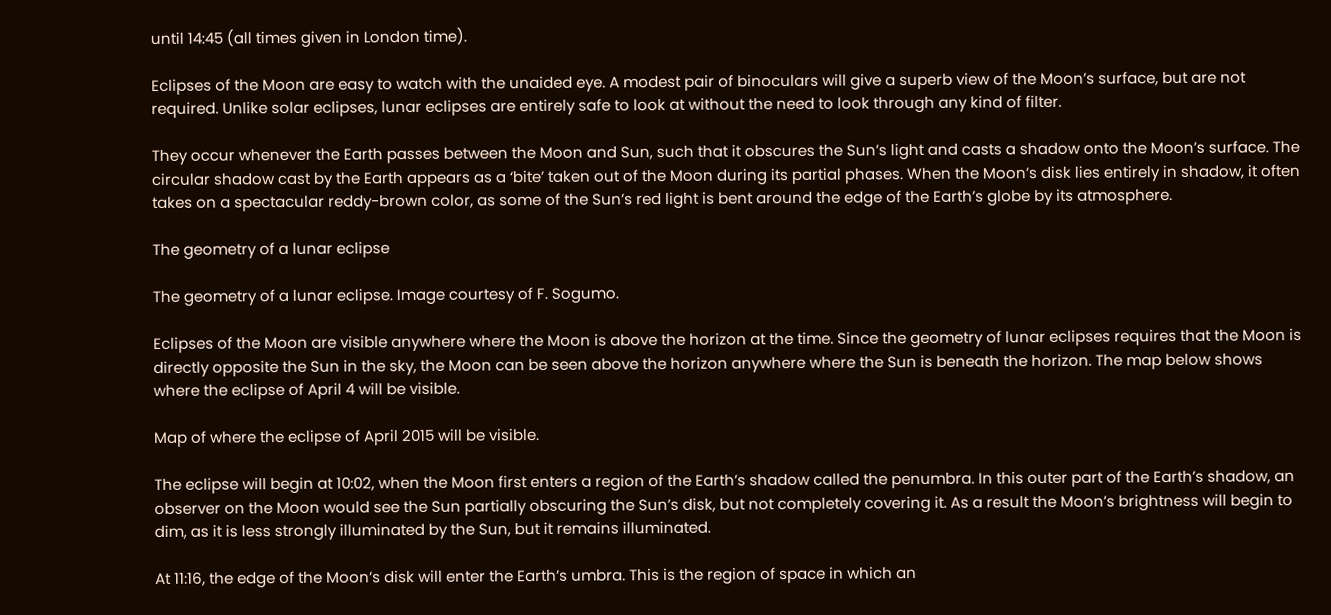until 14:45 (all times given in London time).

Eclipses of the Moon are easy to watch with the unaided eye. A modest pair of binoculars will give a superb view of the Moon’s surface, but are not required. Unlike solar eclipses, lunar eclipses are entirely safe to look at without the need to look through any kind of filter.

They occur whenever the Earth passes between the Moon and Sun, such that it obscures the Sun’s light and casts a shadow onto the Moon’s surface. The circular shadow cast by the Earth appears as a ‘bite’ taken out of the Moon during its partial phases. When the Moon’s disk lies entirely in shadow, it often takes on a spectacular reddy-brown color, as some of the Sun’s red light is bent around the edge of the Earth’s globe by its atmosphere.

The geometry of a lunar eclipse

The geometry of a lunar eclipse. Image courtesy of F. Sogumo.

Eclipses of the Moon are visible anywhere where the Moon is above the horizon at the time. Since the geometry of lunar eclipses requires that the Moon is directly opposite the Sun in the sky, the Moon can be seen above the horizon anywhere where the Sun is beneath the horizon. The map below shows where the eclipse of April 4 will be visible.

Map of where the eclipse of April 2015 will be visible.

The eclipse will begin at 10:02, when the Moon first enters a region of the Earth’s shadow called the penumbra. In this outer part of the Earth’s shadow, an observer on the Moon would see the Sun partially obscuring the Sun’s disk, but not completely covering it. As a result the Moon’s brightness will begin to dim, as it is less strongly illuminated by the Sun, but it remains illuminated.

At 11:16, the edge of the Moon’s disk will enter the Earth’s umbra. This is the region of space in which an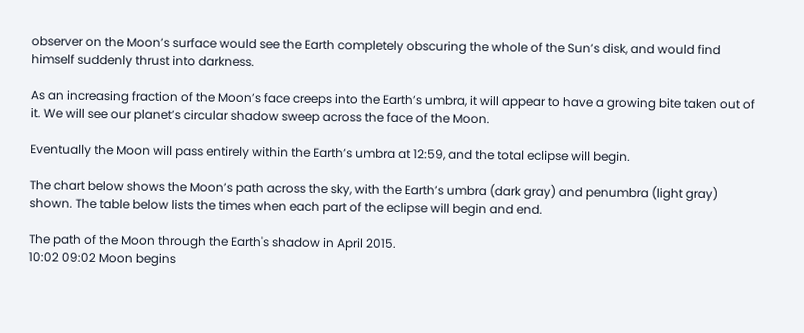observer on the Moon’s surface would see the Earth completely obscuring the whole of the Sun’s disk, and would find himself suddenly thrust into darkness.

As an increasing fraction of the Moon’s face creeps into the Earth’s umbra, it will appear to have a growing bite taken out of it. We will see our planet’s circular shadow sweep across the face of the Moon.

Eventually the Moon will pass entirely within the Earth’s umbra at 12:59, and the total eclipse will begin.

The chart below shows the Moon’s path across the sky, with the Earth’s umbra (dark gray) and penumbra (light gray) shown. The table below lists the times when each part of the eclipse will begin and end.

The path of the Moon through the Earth's shadow in April 2015.
10:02 09:02 Moon begins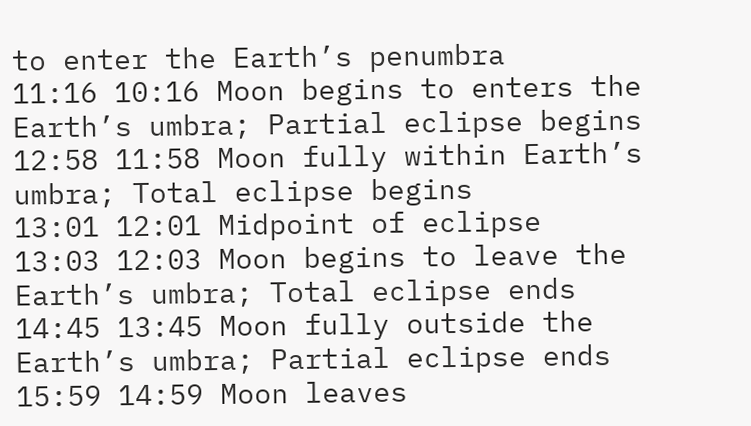to enter the Earth’s penumbra
11:16 10:16 Moon begins to enters the Earth’s umbra; Partial eclipse begins
12:58 11:58 Moon fully within Earth’s umbra; Total eclipse begins
13:01 12:01 Midpoint of eclipse
13:03 12:03 Moon begins to leave the Earth’s umbra; Total eclipse ends
14:45 13:45 Moon fully outside the Earth’s umbra; Partial eclipse ends
15:59 14:59 Moon leaves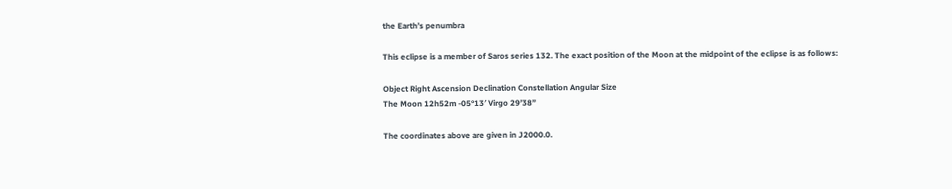the Earth’s penumbra

This eclipse is a member of Saros series 132. The exact position of the Moon at the midpoint of the eclipse is as follows:

Object Right Ascension Declination Constellation Angular Size
The Moon 12h52m -05°13′ Virgo 29’38”

The coordinates above are given in J2000.0.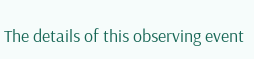The details of this observing event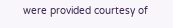were provided courtesy of